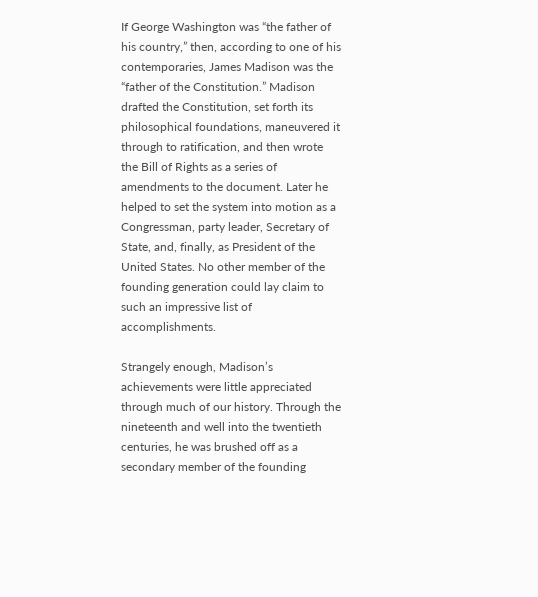If George Washington was “the father of his country,” then, according to one of his contemporaries, James Madison was the “father of the Constitution.” Madison drafted the Constitution, set forth its philosophical foundations, maneuvered it through to ratification, and then wrote the Bill of Rights as a series of amendments to the document. Later he helped to set the system into motion as a Congressman, party leader, Secretary of State, and, finally, as President of the United States. No other member of the founding generation could lay claim to such an impressive list of accomplishments.

Strangely enough, Madison’s achievements were little appreciated through much of our history. Through the nineteenth and well into the twentieth centuries, he was brushed off as a secondary member of the founding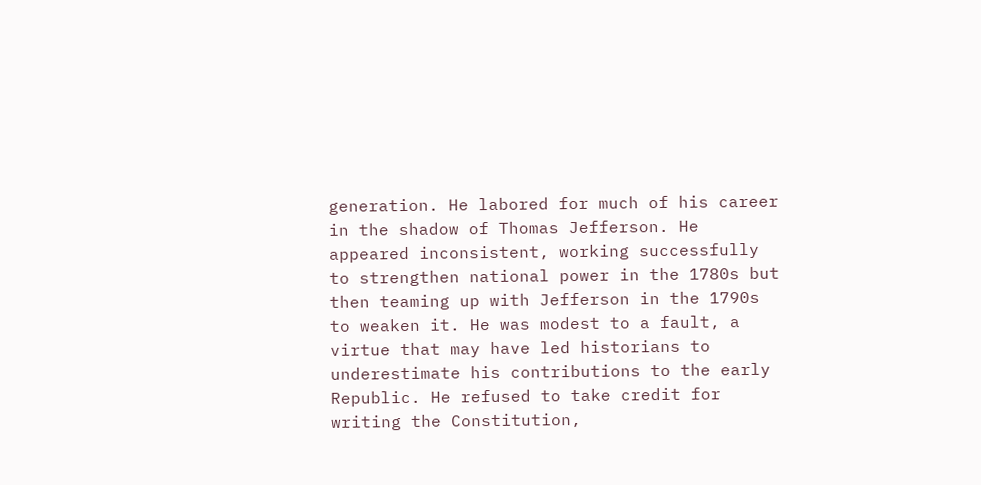generation. He labored for much of his career in the shadow of Thomas Jefferson. He appeared inconsistent, working successfully to strengthen national power in the 1780s but then teaming up with Jefferson in the 1790s to weaken it. He was modest to a fault, a virtue that may have led historians to underestimate his contributions to the early Republic. He refused to take credit for writing the Constitution,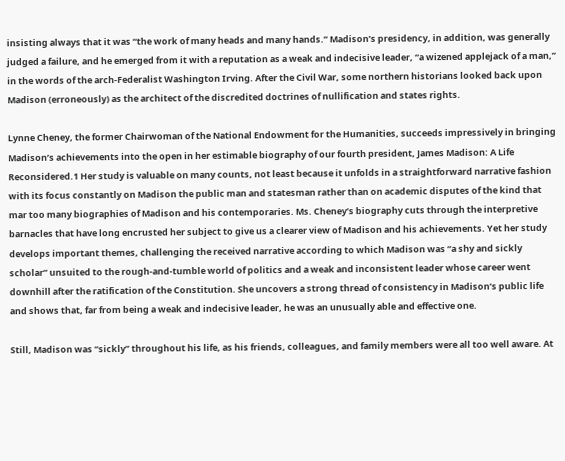insisting always that it was “the work of many heads and many hands.” Madison’s presidency, in addition, was generally judged a failure, and he emerged from it with a reputation as a weak and indecisive leader, “a wizened applejack of a man,” in the words of the arch-Federalist Washington Irving. After the Civil War, some northern historians looked back upon Madison (erroneously) as the architect of the discredited doctrines of nullification and states rights.

Lynne Cheney, the former Chairwoman of the National Endowment for the Humanities, succeeds impressively in bringing Madison’s achievements into the open in her estimable biography of our fourth president, James Madison: A Life Reconsidered.1 Her study is valuable on many counts, not least because it unfolds in a straightforward narrative fashion with its focus constantly on Madison the public man and statesman rather than on academic disputes of the kind that mar too many biographies of Madison and his contemporaries. Ms. Cheney’s biography cuts through the interpretive barnacles that have long encrusted her subject to give us a clearer view of Madison and his achievements. Yet her study develops important themes, challenging the received narrative according to which Madison was “a shy and sickly scholar” unsuited to the rough-and-tumble world of politics and a weak and inconsistent leader whose career went downhill after the ratification of the Constitution. She uncovers a strong thread of consistency in Madison’s public life and shows that, far from being a weak and indecisive leader, he was an unusually able and effective one.

Still, Madison was “sickly” throughout his life, as his friends, colleagues, and family members were all too well aware. At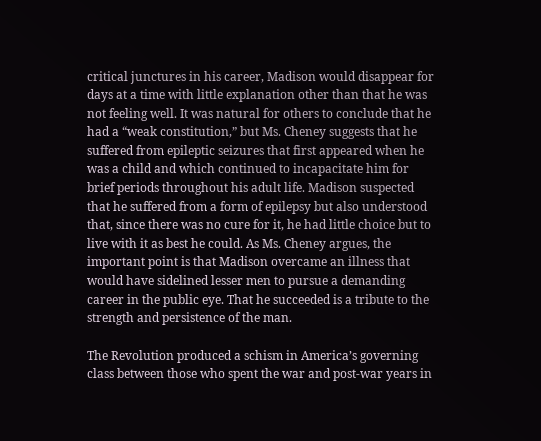critical junctures in his career, Madison would disappear for days at a time with little explanation other than that he was not feeling well. It was natural for others to conclude that he had a “weak constitution,” but Ms. Cheney suggests that he suffered from epileptic seizures that first appeared when he was a child and which continued to incapacitate him for brief periods throughout his adult life. Madison suspected that he suffered from a form of epilepsy but also understood that, since there was no cure for it, he had little choice but to live with it as best he could. As Ms. Cheney argues, the important point is that Madison overcame an illness that would have sidelined lesser men to pursue a demanding career in the public eye. That he succeeded is a tribute to the strength and persistence of the man.

The Revolution produced a schism in America’s governing class between those who spent the war and post-war years in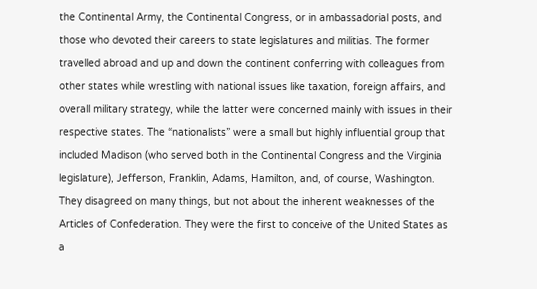the Continental Army, the Continental Congress, or in ambassadorial posts, and those who devoted their careers to state legislatures and militias. The former travelled abroad and up and down the continent conferring with colleagues from other states while wrestling with national issues like taxation, foreign affairs, and overall military strategy, while the latter were concerned mainly with issues in their respective states. The “nationalists” were a small but highly influential group that included Madison (who served both in the Continental Congress and the Virginia legislature), Jefferson, Franklin, Adams, Hamilton, and, of course, Washington. They disagreed on many things, but not about the inherent weaknesses of the Articles of Confederation. They were the first to conceive of the United States as a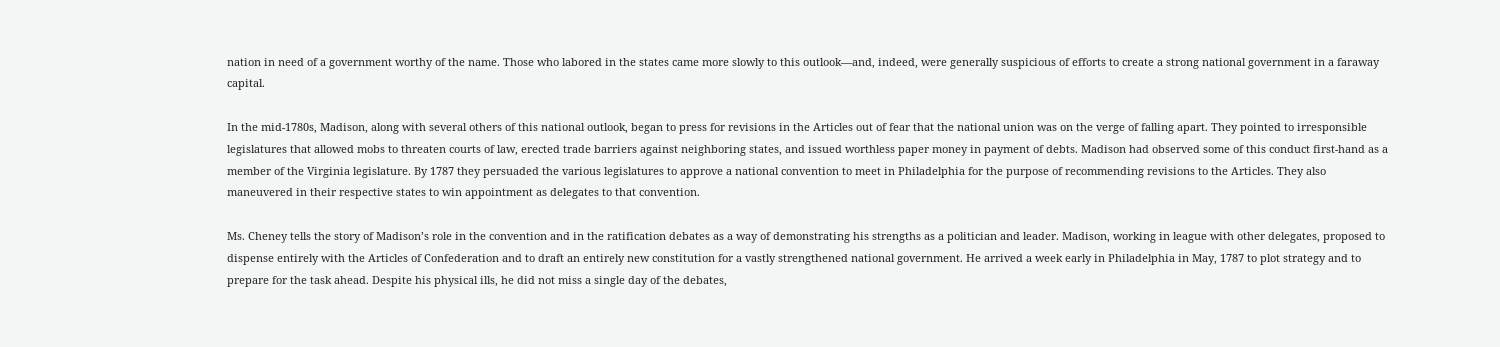nation in need of a government worthy of the name. Those who labored in the states came more slowly to this outlook—and, indeed, were generally suspicious of efforts to create a strong national government in a faraway capital.

In the mid-1780s, Madison, along with several others of this national outlook, began to press for revisions in the Articles out of fear that the national union was on the verge of falling apart. They pointed to irresponsible legislatures that allowed mobs to threaten courts of law, erected trade barriers against neighboring states, and issued worthless paper money in payment of debts. Madison had observed some of this conduct first-hand as a member of the Virginia legislature. By 1787 they persuaded the various legislatures to approve a national convention to meet in Philadelphia for the purpose of recommending revisions to the Articles. They also maneuvered in their respective states to win appointment as delegates to that convention.

Ms. Cheney tells the story of Madison’s role in the convention and in the ratification debates as a way of demonstrating his strengths as a politician and leader. Madison, working in league with other delegates, proposed to dispense entirely with the Articles of Confederation and to draft an entirely new constitution for a vastly strengthened national government. He arrived a week early in Philadelphia in May, 1787 to plot strategy and to prepare for the task ahead. Despite his physical ills, he did not miss a single day of the debates,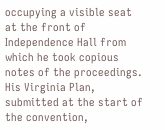occupying a visible seat at the front of Independence Hall from which he took copious notes of the proceedings. His Virginia Plan, submitted at the start of the convention,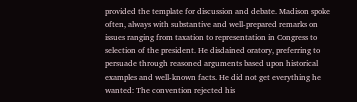provided the template for discussion and debate. Madison spoke often, always with substantive and well-prepared remarks on issues ranging from taxation to representation in Congress to selection of the president. He disdained oratory, preferring to persuade through reasoned arguments based upon historical examples and well-known facts. He did not get everything he wanted: The convention rejected his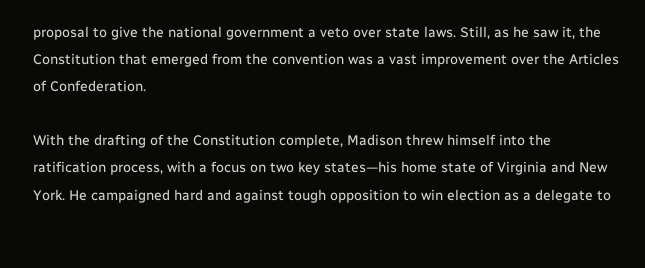proposal to give the national government a veto over state laws. Still, as he saw it, the Constitution that emerged from the convention was a vast improvement over the Articles of Confederation.

With the drafting of the Constitution complete, Madison threw himself into the ratification process, with a focus on two key states—his home state of Virginia and New York. He campaigned hard and against tough opposition to win election as a delegate to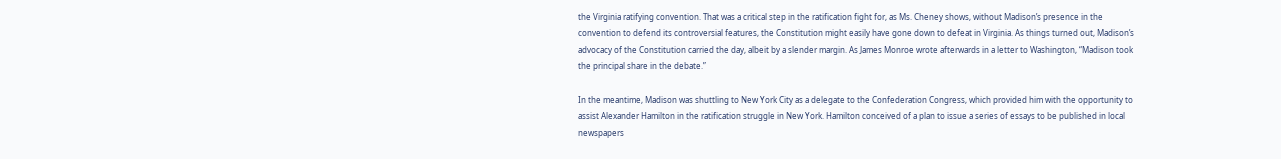the Virginia ratifying convention. That was a critical step in the ratification fight for, as Ms. Cheney shows, without Madison’s presence in the convention to defend its controversial features, the Constitution might easily have gone down to defeat in Virginia. As things turned out, Madison’s advocacy of the Constitution carried the day, albeit by a slender margin. As James Monroe wrote afterwards in a letter to Washington, “Madison took the principal share in the debate.”

In the meantime, Madison was shuttling to New York City as a delegate to the Confederation Congress, which provided him with the opportunity to assist Alexander Hamilton in the ratification struggle in New York. Hamilton conceived of a plan to issue a series of essays to be published in local newspapers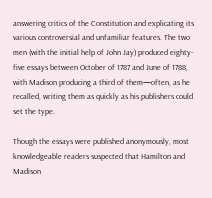answering critics of the Constitution and explicating its various controversial and unfamiliar features. The two men (with the initial help of John Jay) produced eighty-five essays between October of 1787 and June of 1788, with Madison producing a third of them—often, as he recalled, writing them as quickly as his publishers could set the type.

Though the essays were published anonymously, most knowledgeable readers suspected that Hamilton and Madison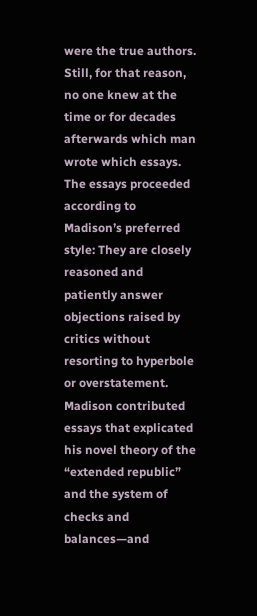were the true authors. Still, for that reason, no one knew at the time or for decades afterwards which man wrote which essays. The essays proceeded according to Madison’s preferred style: They are closely reasoned and patiently answer objections raised by critics without resorting to hyperbole or overstatement. Madison contributed essays that explicated his novel theory of the “extended republic” and the system of checks and balances—and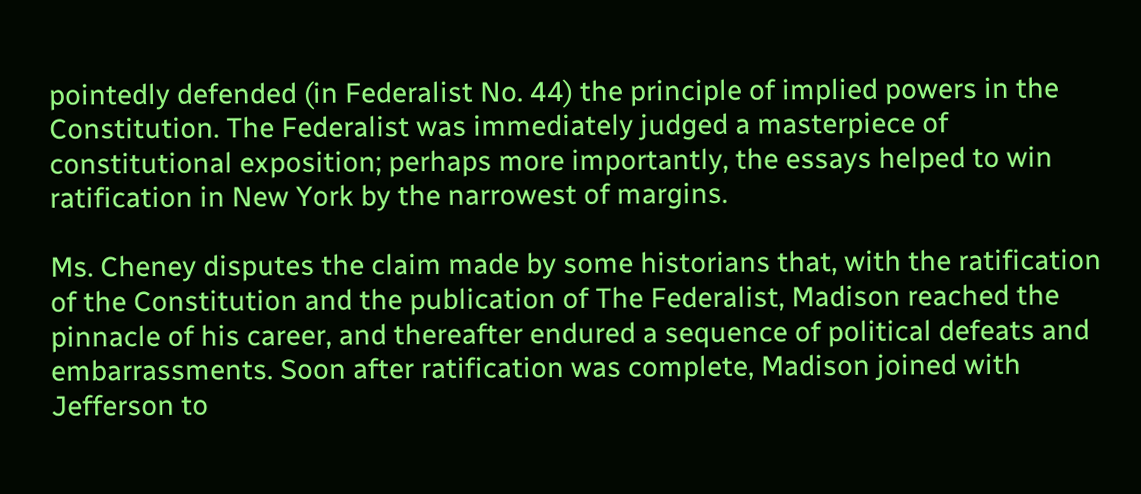pointedly defended (in Federalist No. 44) the principle of implied powers in the Constitution. The Federalist was immediately judged a masterpiece of constitutional exposition; perhaps more importantly, the essays helped to win ratification in New York by the narrowest of margins.

Ms. Cheney disputes the claim made by some historians that, with the ratification of the Constitution and the publication of The Federalist, Madison reached the pinnacle of his career, and thereafter endured a sequence of political defeats and embarrassments. Soon after ratification was complete, Madison joined with Jefferson to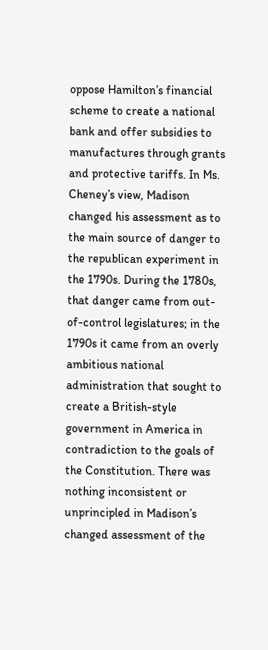oppose Hamilton’s financial scheme to create a national bank and offer subsidies to manufactures through grants and protective tariffs. In Ms. Cheney’s view, Madison changed his assessment as to the main source of danger to the republican experiment in the 1790s. During the 1780s, that danger came from out-of-control legislatures; in the 1790s it came from an overly ambitious national administration that sought to create a British-style government in America in contradiction to the goals of the Constitution. There was nothing inconsistent or unprincipled in Madison’s changed assessment of the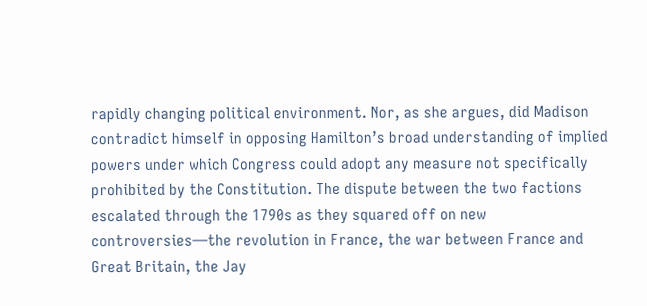rapidly changing political environment. Nor, as she argues, did Madison contradict himself in opposing Hamilton’s broad understanding of implied powers under which Congress could adopt any measure not specifically prohibited by the Constitution. The dispute between the two factions escalated through the 1790s as they squared off on new controversies—the revolution in France, the war between France and Great Britain, the Jay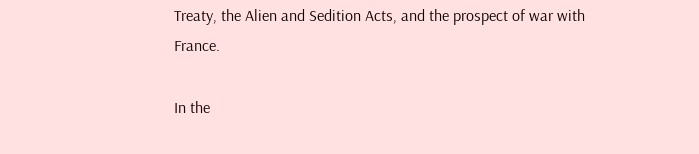Treaty, the Alien and Sedition Acts, and the prospect of war with France.

In the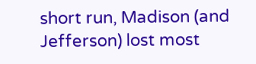short run, Madison (and Jefferson) lost most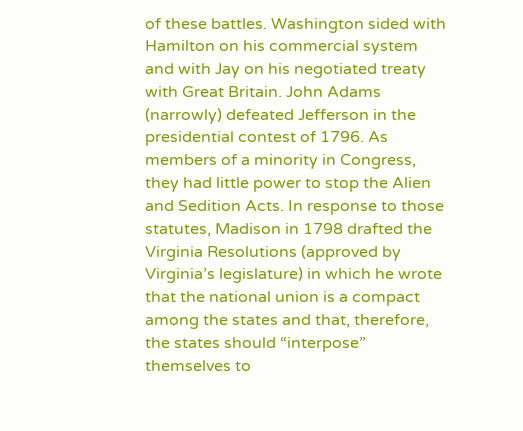of these battles. Washington sided with Hamilton on his commercial system and with Jay on his negotiated treaty with Great Britain. John Adams (narrowly) defeated Jefferson in the presidential contest of 1796. As members of a minority in Congress, they had little power to stop the Alien and Sedition Acts. In response to those statutes, Madison in 1798 drafted the Virginia Resolutions (approved by Virginia’s legislature) in which he wrote that the national union is a compact among the states and that, therefore, the states should “interpose” themselves to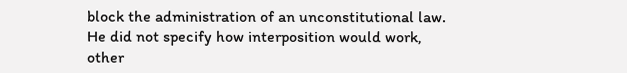block the administration of an unconstitutional law. He did not specify how interposition would work, other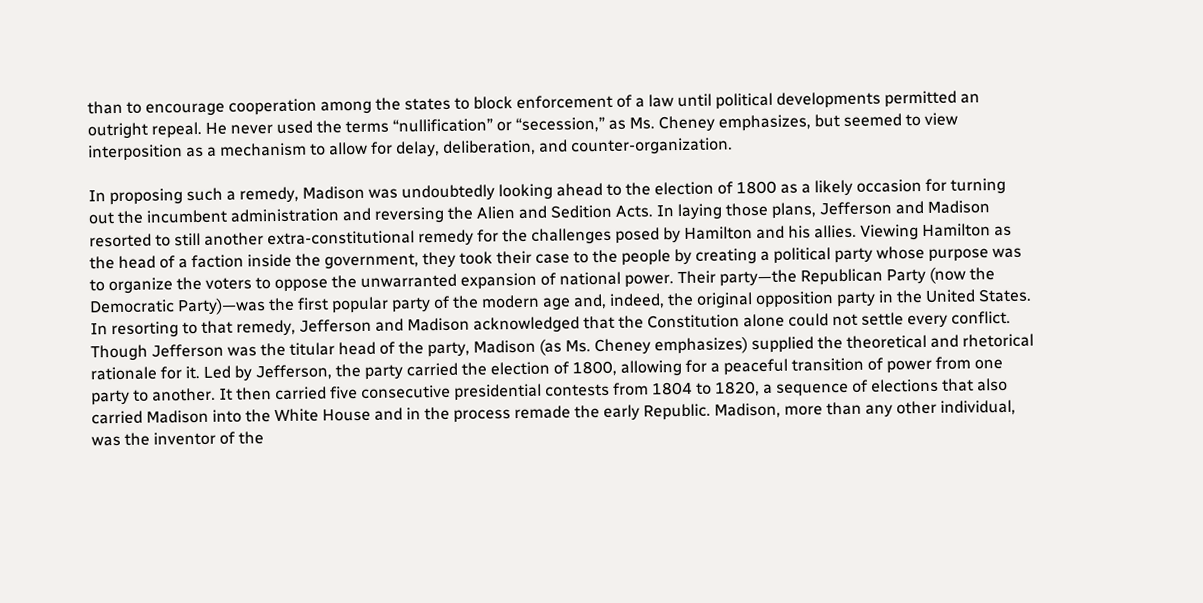than to encourage cooperation among the states to block enforcement of a law until political developments permitted an outright repeal. He never used the terms “nullification” or “secession,” as Ms. Cheney emphasizes, but seemed to view interposition as a mechanism to allow for delay, deliberation, and counter-organization.

In proposing such a remedy, Madison was undoubtedly looking ahead to the election of 1800 as a likely occasion for turning out the incumbent administration and reversing the Alien and Sedition Acts. In laying those plans, Jefferson and Madison resorted to still another extra-constitutional remedy for the challenges posed by Hamilton and his allies. Viewing Hamilton as the head of a faction inside the government, they took their case to the people by creating a political party whose purpose was to organize the voters to oppose the unwarranted expansion of national power. Their party—the Republican Party (now the Democratic Party)—was the first popular party of the modern age and, indeed, the original opposition party in the United States. In resorting to that remedy, Jefferson and Madison acknowledged that the Constitution alone could not settle every conflict. Though Jefferson was the titular head of the party, Madison (as Ms. Cheney emphasizes) supplied the theoretical and rhetorical rationale for it. Led by Jefferson, the party carried the election of 1800, allowing for a peaceful transition of power from one party to another. It then carried five consecutive presidential contests from 1804 to 1820, a sequence of elections that also carried Madison into the White House and in the process remade the early Republic. Madison, more than any other individual, was the inventor of the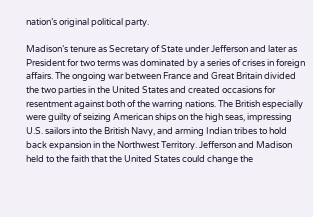nation’s original political party.

Madison’s tenure as Secretary of State under Jefferson and later as President for two terms was dominated by a series of crises in foreign affairs. The ongoing war between France and Great Britain divided the two parties in the United States and created occasions for resentment against both of the warring nations. The British especially were guilty of seizing American ships on the high seas, impressing U.S. sailors into the British Navy, and arming Indian tribes to hold back expansion in the Northwest Territory. Jefferson and Madison held to the faith that the United States could change the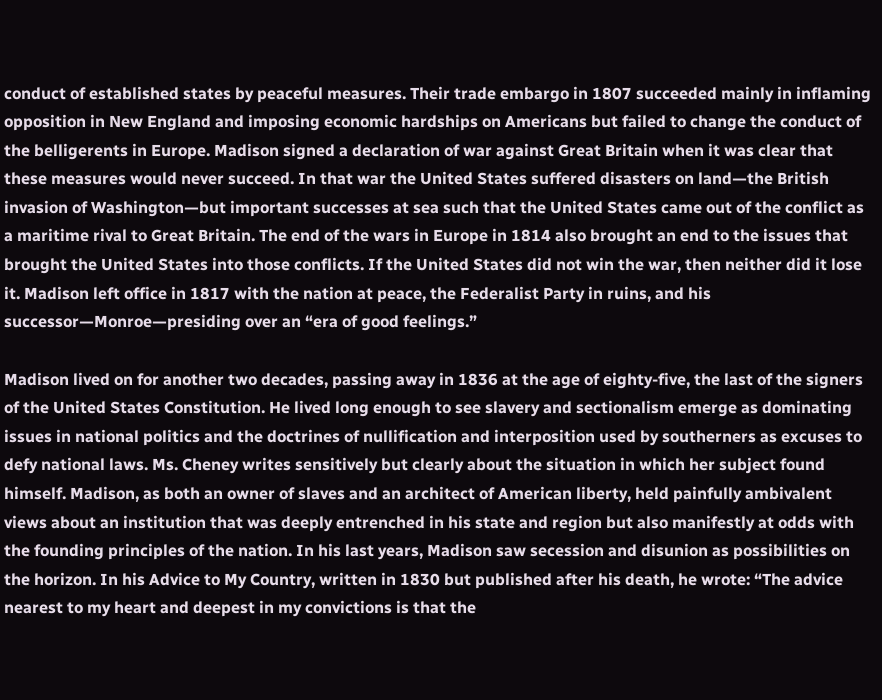conduct of established states by peaceful measures. Their trade embargo in 1807 succeeded mainly in inflaming opposition in New England and imposing economic hardships on Americans but failed to change the conduct of the belligerents in Europe. Madison signed a declaration of war against Great Britain when it was clear that these measures would never succeed. In that war the United States suffered disasters on land—the British invasion of Washington—but important successes at sea such that the United States came out of the conflict as a maritime rival to Great Britain. The end of the wars in Europe in 1814 also brought an end to the issues that brought the United States into those conflicts. If the United States did not win the war, then neither did it lose it. Madison left office in 1817 with the nation at peace, the Federalist Party in ruins, and his successor—Monroe—presiding over an “era of good feelings.”

Madison lived on for another two decades, passing away in 1836 at the age of eighty-five, the last of the signers of the United States Constitution. He lived long enough to see slavery and sectionalism emerge as dominating issues in national politics and the doctrines of nullification and interposition used by southerners as excuses to defy national laws. Ms. Cheney writes sensitively but clearly about the situation in which her subject found himself. Madison, as both an owner of slaves and an architect of American liberty, held painfully ambivalent views about an institution that was deeply entrenched in his state and region but also manifestly at odds with the founding principles of the nation. In his last years, Madison saw secession and disunion as possibilities on the horizon. In his Advice to My Country, written in 1830 but published after his death, he wrote: “The advice nearest to my heart and deepest in my convictions is that the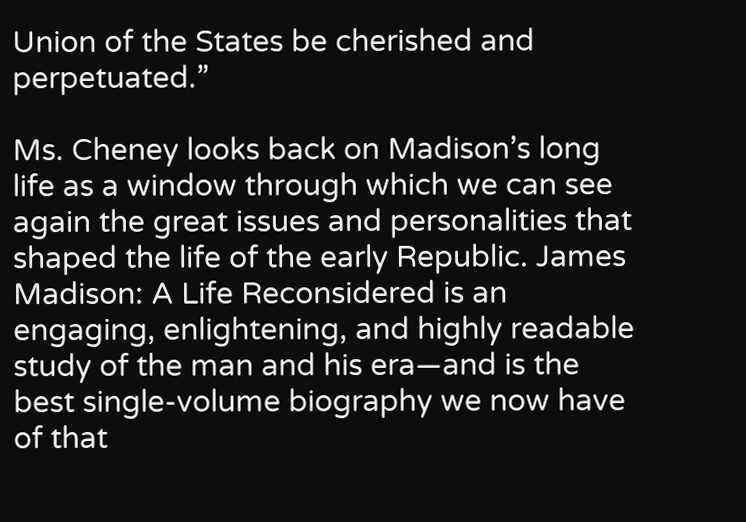Union of the States be cherished and perpetuated.”

Ms. Cheney looks back on Madison’s long life as a window through which we can see again the great issues and personalities that shaped the life of the early Republic. James Madison: A Life Reconsidered is an engaging, enlightening, and highly readable study of the man and his era—and is the best single-volume biography we now have of that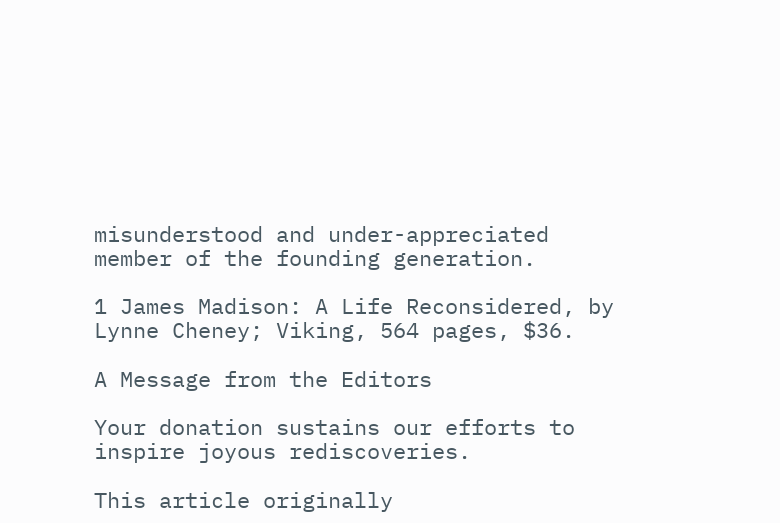misunderstood and under-appreciated member of the founding generation.

1 James Madison: A Life Reconsidered, by Lynne Cheney; Viking, 564 pages, $36.

A Message from the Editors

Your donation sustains our efforts to inspire joyous rediscoveries.

This article originally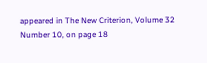appeared in The New Criterion, Volume 32 Number 10, on page 18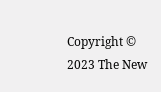Copyright © 2023 The New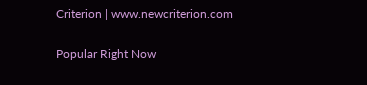Criterion | www.newcriterion.com

Popular Right Now